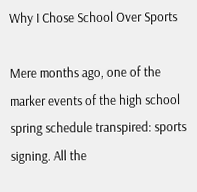Why I Chose School Over Sports

Mere months ago, one of the marker events of the high school spring schedule transpired: sports signing. All the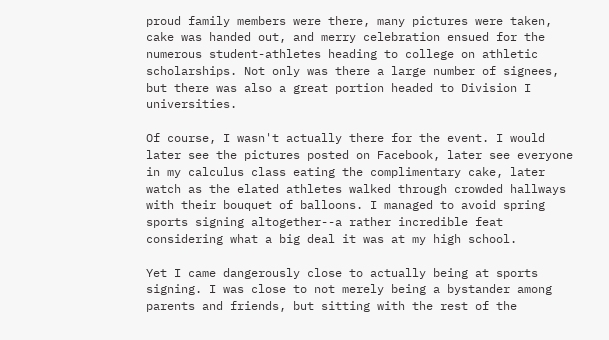proud family members were there, many pictures were taken, cake was handed out, and merry celebration ensued for the numerous student-athletes heading to college on athletic scholarships. Not only was there a large number of signees, but there was also a great portion headed to Division I universities.

Of course, I wasn't actually there for the event. I would later see the pictures posted on Facebook, later see everyone in my calculus class eating the complimentary cake, later watch as the elated athletes walked through crowded hallways with their bouquet of balloons. I managed to avoid spring sports signing altogether--a rather incredible feat considering what a big deal it was at my high school.

Yet I came dangerously close to actually being at sports signing. I was close to not merely being a bystander among parents and friends, but sitting with the rest of the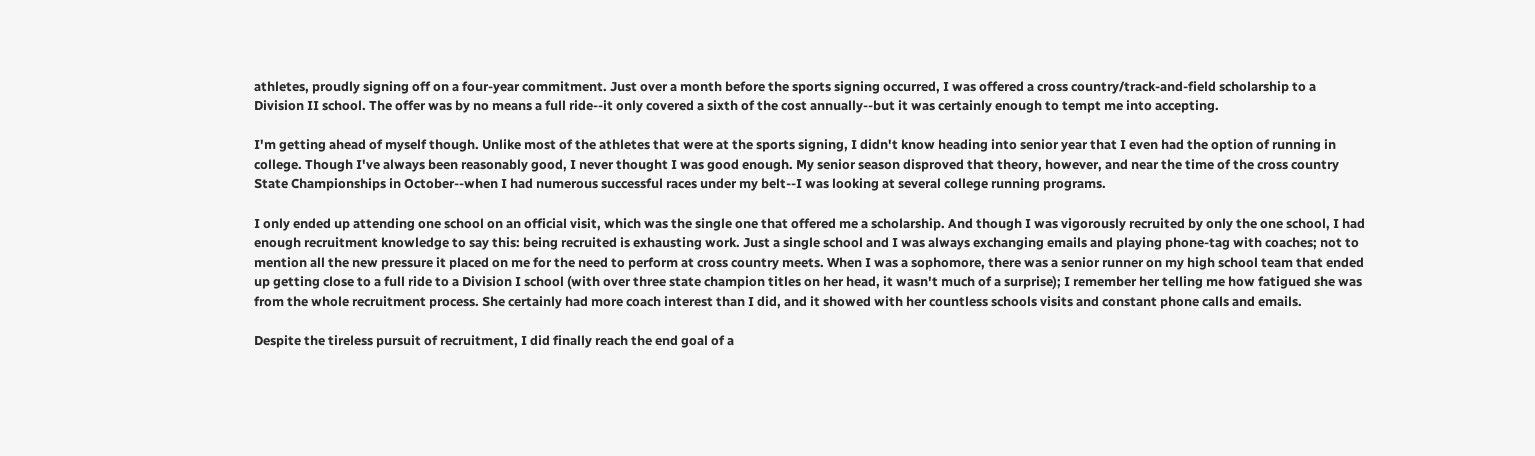athletes, proudly signing off on a four-year commitment. Just over a month before the sports signing occurred, I was offered a cross country/track-and-field scholarship to a Division II school. The offer was by no means a full ride--it only covered a sixth of the cost annually--but it was certainly enough to tempt me into accepting.

I'm getting ahead of myself though. Unlike most of the athletes that were at the sports signing, I didn't know heading into senior year that I even had the option of running in college. Though I've always been reasonably good, I never thought I was good enough. My senior season disproved that theory, however, and near the time of the cross country State Championships in October--when I had numerous successful races under my belt--I was looking at several college running programs.

I only ended up attending one school on an official visit, which was the single one that offered me a scholarship. And though I was vigorously recruited by only the one school, I had enough recruitment knowledge to say this: being recruited is exhausting work. Just a single school and I was always exchanging emails and playing phone-tag with coaches; not to mention all the new pressure it placed on me for the need to perform at cross country meets. When I was a sophomore, there was a senior runner on my high school team that ended up getting close to a full ride to a Division I school (with over three state champion titles on her head, it wasn't much of a surprise); I remember her telling me how fatigued she was from the whole recruitment process. She certainly had more coach interest than I did, and it showed with her countless schools visits and constant phone calls and emails.

Despite the tireless pursuit of recruitment, I did finally reach the end goal of a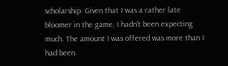scholarship. Given that I was a rather late bloomer in the game, I hadn't been expecting much. The amount I was offered was more than I had been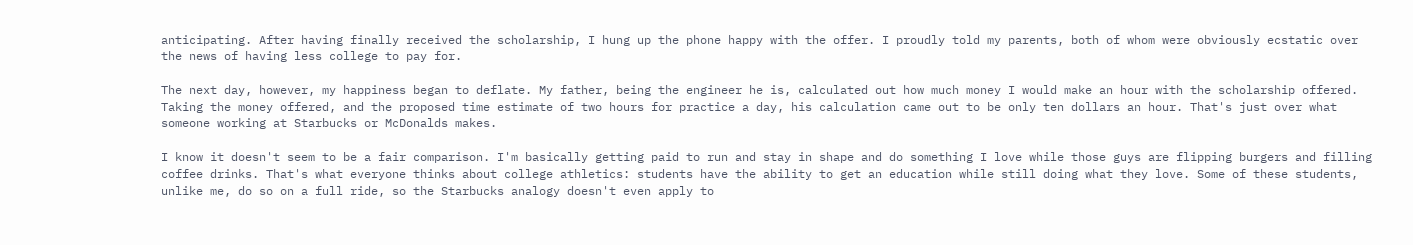anticipating. After having finally received the scholarship, I hung up the phone happy with the offer. I proudly told my parents, both of whom were obviously ecstatic over the news of having less college to pay for.

The next day, however, my happiness began to deflate. My father, being the engineer he is, calculated out how much money I would make an hour with the scholarship offered. Taking the money offered, and the proposed time estimate of two hours for practice a day, his calculation came out to be only ten dollars an hour. That's just over what someone working at Starbucks or McDonalds makes.

I know it doesn't seem to be a fair comparison. I'm basically getting paid to run and stay in shape and do something I love while those guys are flipping burgers and filling coffee drinks. That's what everyone thinks about college athletics: students have the ability to get an education while still doing what they love. Some of these students, unlike me, do so on a full ride, so the Starbucks analogy doesn't even apply to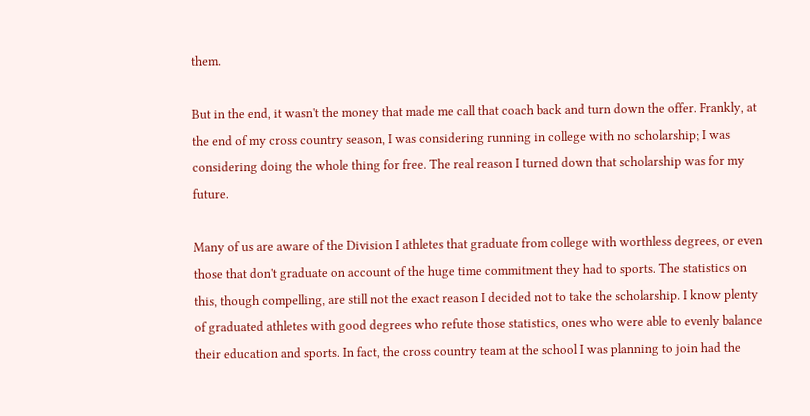them.

But in the end, it wasn't the money that made me call that coach back and turn down the offer. Frankly, at the end of my cross country season, I was considering running in college with no scholarship; I was considering doing the whole thing for free. The real reason I turned down that scholarship was for my future.

Many of us are aware of the Division I athletes that graduate from college with worthless degrees, or even those that don't graduate on account of the huge time commitment they had to sports. The statistics on this, though compelling, are still not the exact reason I decided not to take the scholarship. I know plenty of graduated athletes with good degrees who refute those statistics, ones who were able to evenly balance their education and sports. In fact, the cross country team at the school I was planning to join had the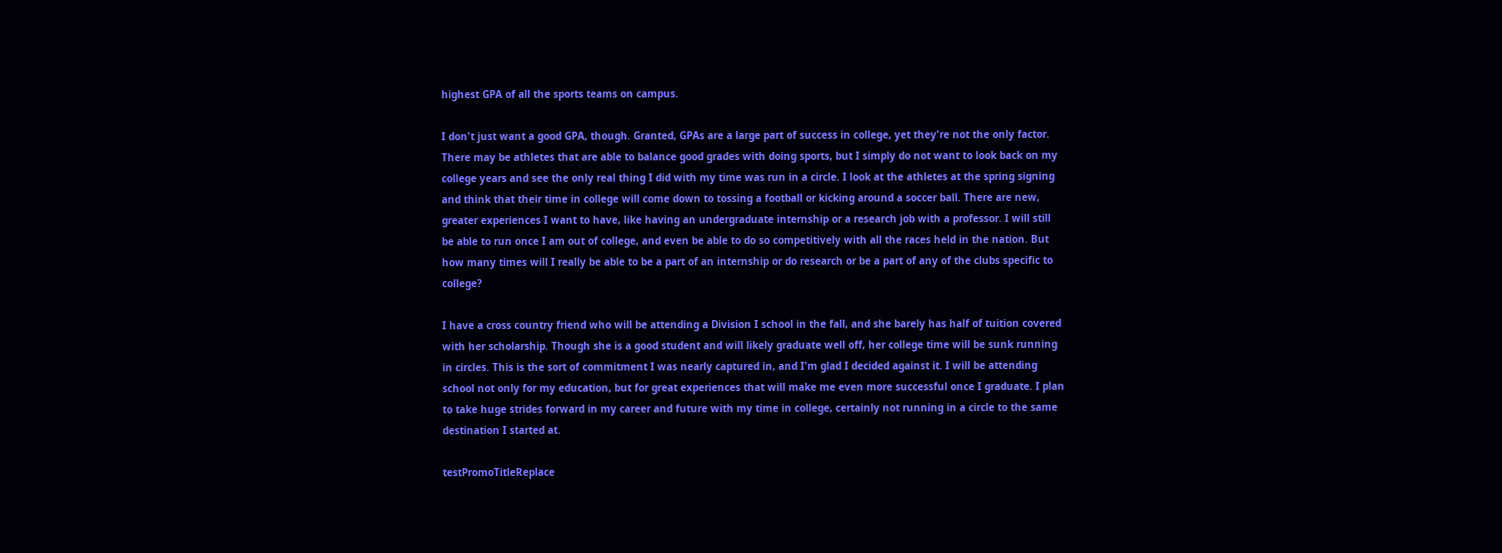highest GPA of all the sports teams on campus.

I don't just want a good GPA, though. Granted, GPAs are a large part of success in college, yet they're not the only factor. There may be athletes that are able to balance good grades with doing sports, but I simply do not want to look back on my college years and see the only real thing I did with my time was run in a circle. I look at the athletes at the spring signing and think that their time in college will come down to tossing a football or kicking around a soccer ball. There are new, greater experiences I want to have, like having an undergraduate internship or a research job with a professor. I will still be able to run once I am out of college, and even be able to do so competitively with all the races held in the nation. But how many times will I really be able to be a part of an internship or do research or be a part of any of the clubs specific to college?

I have a cross country friend who will be attending a Division I school in the fall, and she barely has half of tuition covered with her scholarship. Though she is a good student and will likely graduate well off, her college time will be sunk running in circles. This is the sort of commitment I was nearly captured in, and I'm glad I decided against it. I will be attending school not only for my education, but for great experiences that will make me even more successful once I graduate. I plan to take huge strides forward in my career and future with my time in college, certainly not running in a circle to the same destination I started at.

testPromoTitleReplace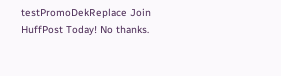testPromoDekReplace Join HuffPost Today! No thanks.